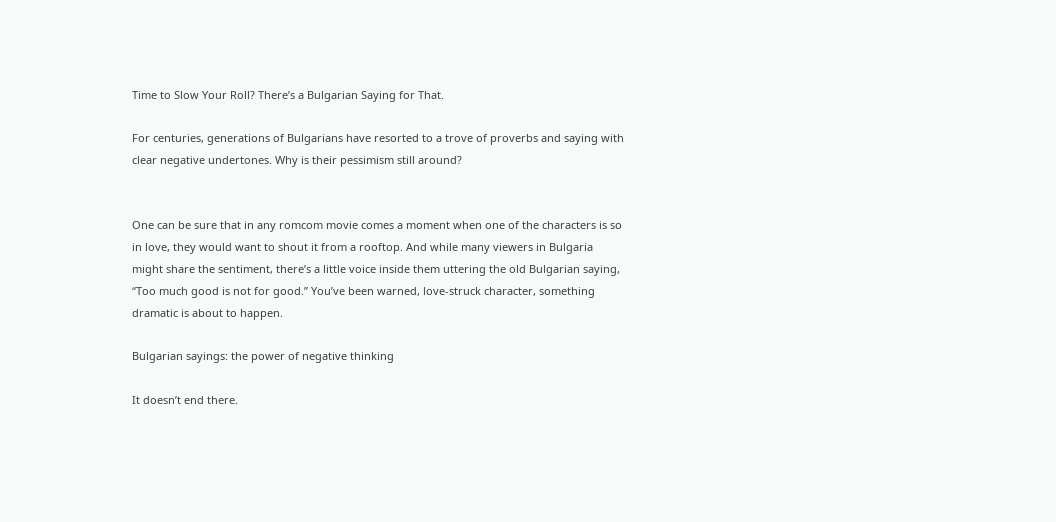Time to Slow Your Roll? There’s a Bulgarian Saying for That.

For centuries, generations of Bulgarians have resorted to a trove of proverbs and saying with clear negative undertones. Why is their pessimism still around?


One can be sure that in any romcom movie comes a moment when one of the characters is so in love, they would want to shout it from a rooftop. And while many viewers in Bulgaria might share the sentiment, there’s a little voice inside them uttering the old Bulgarian saying, “Too much good is not for good.” You’ve been warned, love-struck character, something dramatic is about to happen.

Bulgarian sayings: the power of negative thinking

It doesn’t end there.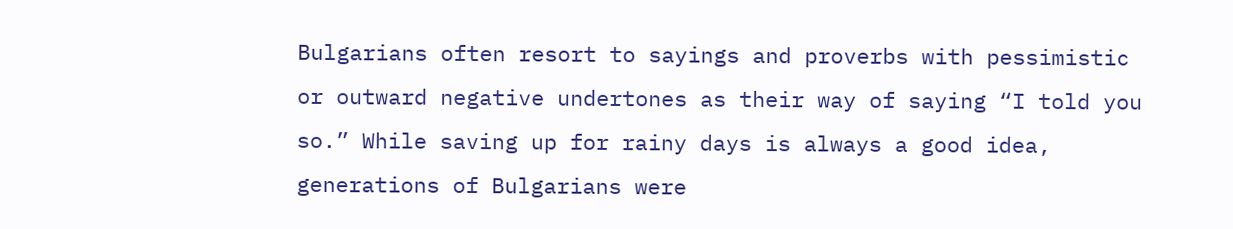Bulgarians often resort to sayings and proverbs with pessimistic or outward negative undertones as their way of saying “I told you so.” While saving up for rainy days is always a good idea, generations of Bulgarians were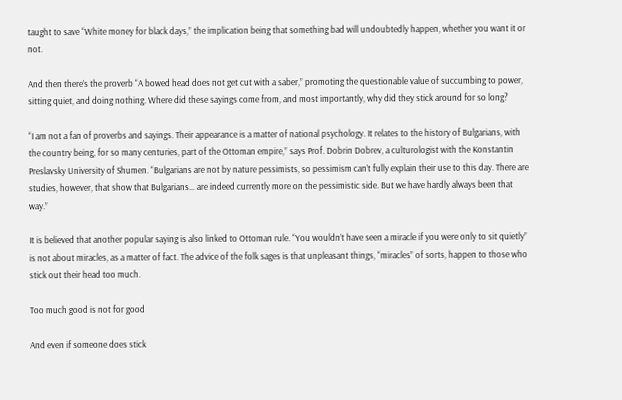taught to save “White money for black days,” the implication being that something bad will undoubtedly happen, whether you want it or not.

And then there’s the proverb “A bowed head does not get cut with a saber,” promoting the questionable value of succumbing to power, sitting quiet, and doing nothing. Where did these sayings come from, and most importantly, why did they stick around for so long?

“I am not a fan of proverbs and sayings. Their appearance is a matter of national psychology. It relates to the history of Bulgarians, with the country being, for so many centuries, part of the Ottoman empire,” says Prof. Dobrin Dobrev, a culturologist with the Konstantin Preslavsky University of Shumen. “Bulgarians are not by nature pessimists, so pessimism can’t fully explain their use to this day. There are studies, however, that show that Bulgarians… are indeed currently more on the pessimistic side. But we have hardly always been that way.”

It is believed that another popular saying is also linked to Ottoman rule. “You wouldn’t have seen a miracle if you were only to sit quietly” is not about miracles, as a matter of fact. The advice of the folk sages is that unpleasant things, “miracles” of sorts, happen to those who stick out their head too much.

Too much good is not for good

And even if someone does stick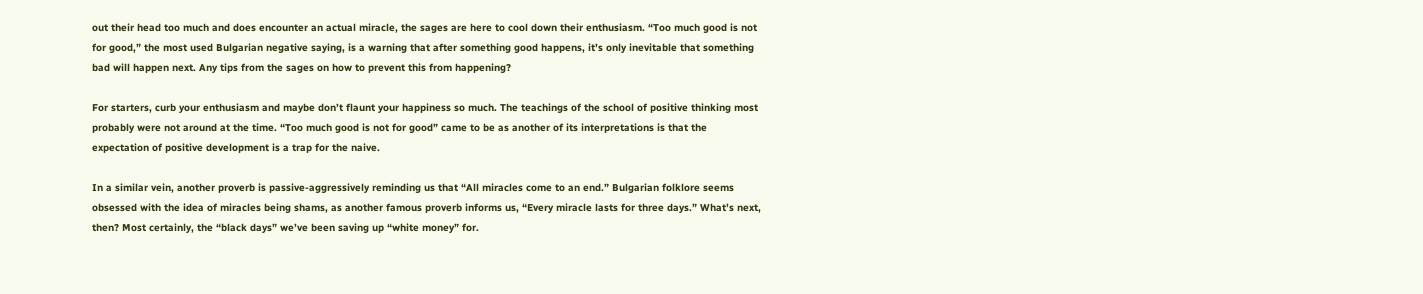out their head too much and does encounter an actual miracle, the sages are here to cool down their enthusiasm. “Too much good is not for good,” the most used Bulgarian negative saying, is a warning that after something good happens, it’s only inevitable that something bad will happen next. Any tips from the sages on how to prevent this from happening?

For starters, curb your enthusiasm and maybe don’t flaunt your happiness so much. The teachings of the school of positive thinking most probably were not around at the time. “Too much good is not for good” came to be as another of its interpretations is that the expectation of positive development is a trap for the naive.

In a similar vein, another proverb is passive-aggressively reminding us that “All miracles come to an end.” Bulgarian folklore seems obsessed with the idea of miracles being shams, as another famous proverb informs us, “Every miracle lasts for three days.” What’s next, then? Most certainly, the “black days” we’ve been saving up “white money” for.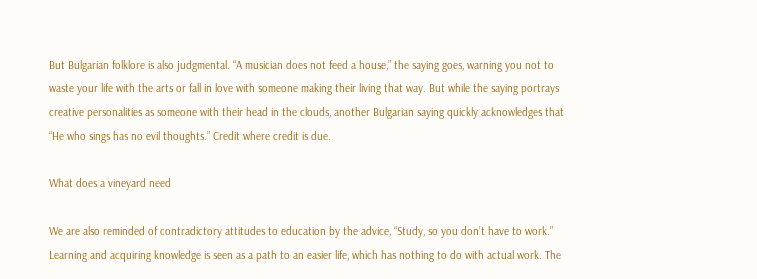But Bulgarian folklore is also judgmental. “A musician does not feed a house,” the saying goes, warning you not to waste your life with the arts or fall in love with someone making their living that way. But while the saying portrays creative personalities as someone with their head in the clouds, another Bulgarian saying quickly acknowledges that “He who sings has no evil thoughts.” Credit where credit is due.

What does a vineyard need

We are also reminded of contradictory attitudes to education by the advice, “Study, so you don’t have to work.” Learning and acquiring knowledge is seen as a path to an easier life, which has nothing to do with actual work. The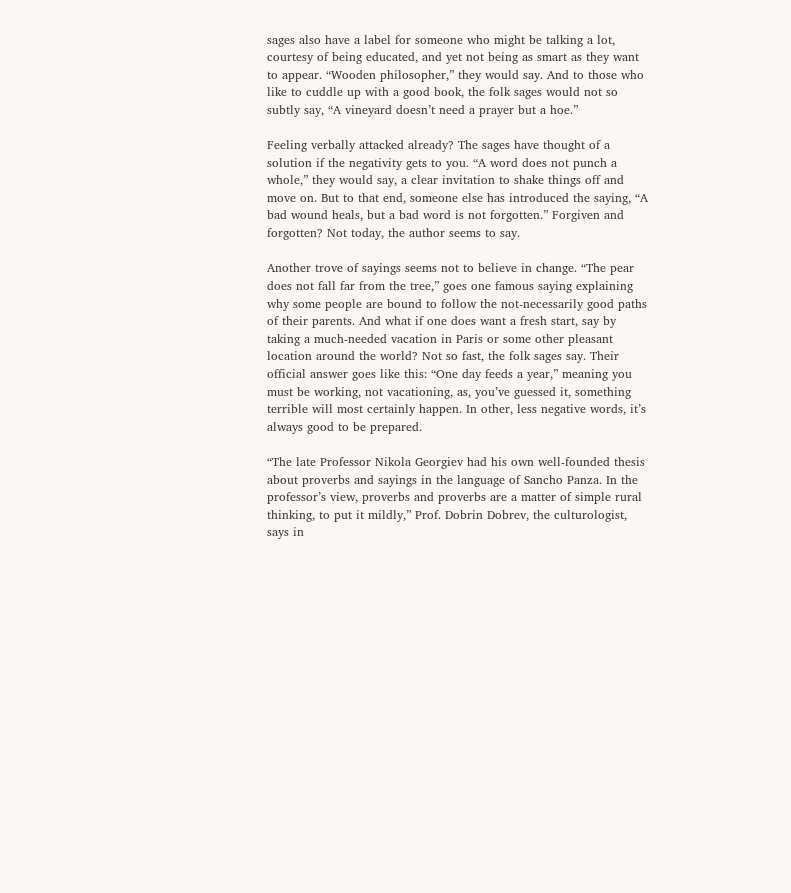sages also have a label for someone who might be talking a lot, courtesy of being educated, and yet not being as smart as they want to appear. “Wooden philosopher,” they would say. And to those who like to cuddle up with a good book, the folk sages would not so subtly say, “A vineyard doesn’t need a prayer but a hoe.”

Feeling verbally attacked already? The sages have thought of a solution if the negativity gets to you. “A word does not punch a whole,” they would say, a clear invitation to shake things off and move on. But to that end, someone else has introduced the saying, “A bad wound heals, but a bad word is not forgotten.” Forgiven and forgotten? Not today, the author seems to say.

Another trove of sayings seems not to believe in change. “The pear does not fall far from the tree,” goes one famous saying explaining why some people are bound to follow the not-necessarily good paths of their parents. And what if one does want a fresh start, say by taking a much-needed vacation in Paris or some other pleasant location around the world? Not so fast, the folk sages say. Their official answer goes like this: “One day feeds a year,” meaning you must be working, not vacationing, as, you’ve guessed it, something terrible will most certainly happen. In other, less negative words, it’s always good to be prepared.

“The late Professor Nikola Georgiev had his own well-founded thesis about proverbs and sayings in the language of Sancho Panza. In the professor’s view, proverbs and proverbs are a matter of simple rural thinking, to put it mildly,” Prof. Dobrin Dobrev, the culturologist, says in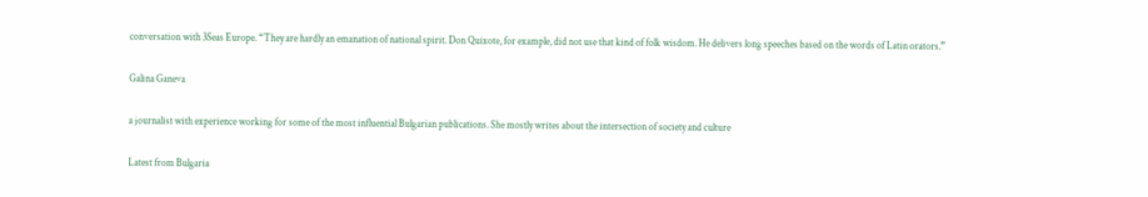conversation with 3Seas Europe. “They are hardly an emanation of national spirit. Don Quixote, for example, did not use that kind of folk wisdom. He delivers long speeches based on the words of Latin orators.”

Galina Ganeva

a journalist with experience working for some of the most influential Bulgarian publications. She mostly writes about the intersection of society and culture

Latest from Bulgaria